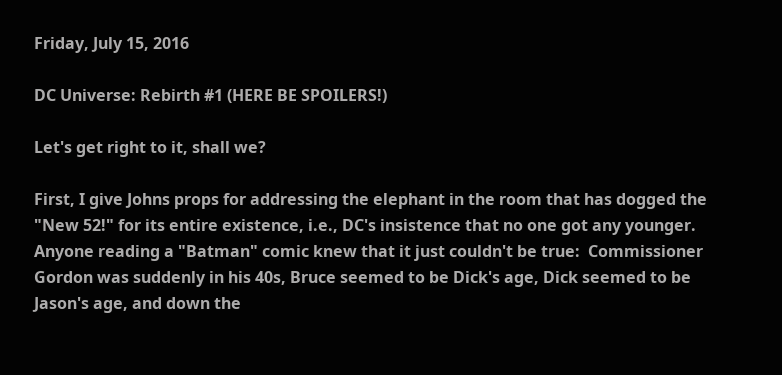Friday, July 15, 2016

DC Universe: Rebirth #1 (HERE BE SPOILERS!)

Let's get right to it, shall we?

First, I give Johns props for addressing the elephant in the room that has dogged the "New 52!" for its entire existence, i.e., DC's insistence that no one got any younger.  Anyone reading a "Batman" comic knew that it just couldn't be true:  Commissioner Gordon was suddenly in his 40s, Bruce seemed to be Dick's age, Dick seemed to be Jason's age, and down the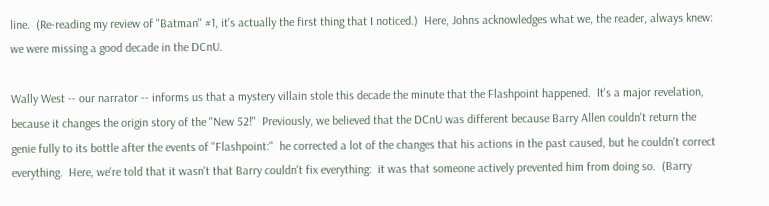line.  (Re-reading my review of "Batman" #1, it's actually the first thing that I noticed.)  Here, Johns acknowledges what we, the reader, always knew:  we were missing a good decade in the DCnU.

Wally West -- our narrator -- informs us that a mystery villain stole this decade the minute that the Flashpoint happened.  It's a major revelation, because it changes the origin story of the "New 52!"  Previously, we believed that the DCnU was different because Barry Allen couldn't return the genie fully to its bottle after the events of "Flashpoint:"  he corrected a lot of the changes that his actions in the past caused, but he couldn't correct everything.  Here, we're told that it wasn't that Barry couldn't fix everything:  it was that someone actively prevented him from doing so.  (Barry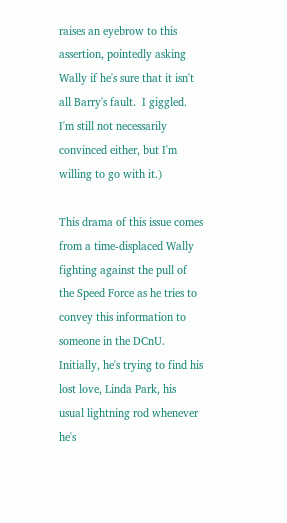raises an eyebrow to this assertion, pointedly asking Wally if he's sure that it isn't all Barry's fault.  I giggled.  I'm still not necessarily convinced either, but I'm willing to go with it.)

This drama of this issue comes from a time-displaced Wally fighting against the pull of the Speed Force as he tries to convey this information to someone in the DCnU.  Initially, he's trying to find his lost love, Linda Park, his usual lightning rod whenever he's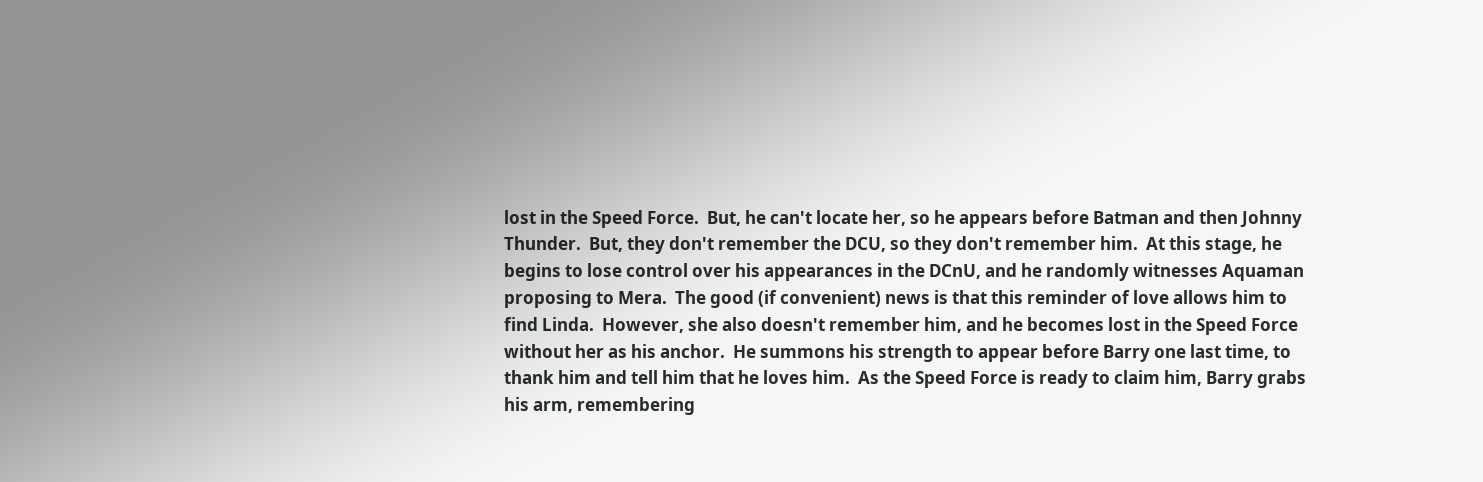lost in the Speed Force.  But, he can't locate her, so he appears before Batman and then Johnny Thunder.  But, they don't remember the DCU, so they don't remember him.  At this stage, he begins to lose control over his appearances in the DCnU, and he randomly witnesses Aquaman proposing to Mera.  The good (if convenient) news is that this reminder of love allows him to find Linda.  However, she also doesn't remember him, and he becomes lost in the Speed Force without her as his anchor.  He summons his strength to appear before Barry one last time, to thank him and tell him that he loves him.  As the Speed Force is ready to claim him, Barry grabs his arm, remembering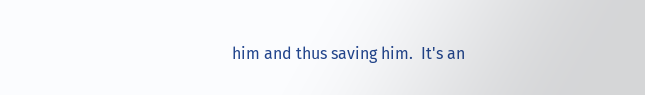him and thus saving him.  It's an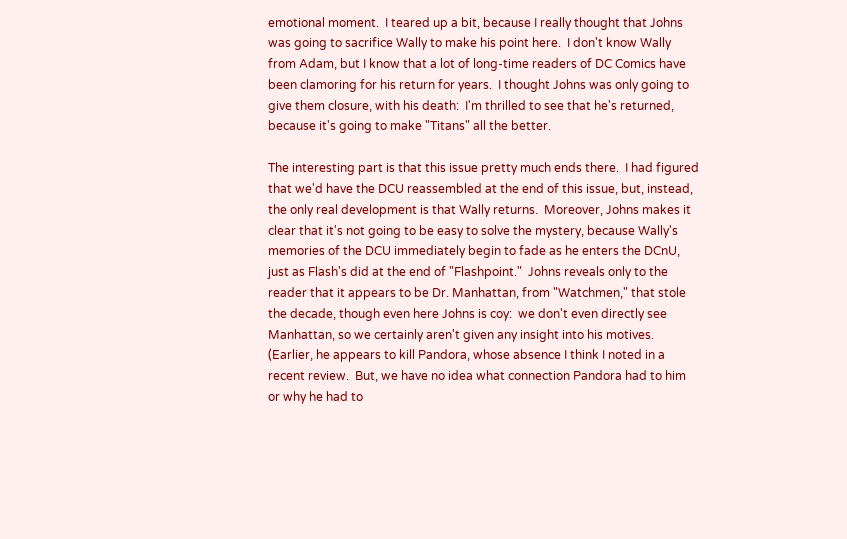emotional moment.  I teared up a bit, because I really thought that Johns was going to sacrifice Wally to make his point here.  I don't know Wally from Adam, but I know that a lot of long-time readers of DC Comics have been clamoring for his return for years.  I thought Johns was only going to give them closure, with his death:  I'm thrilled to see that he's returned, because it's going to make "Titans" all the better.

The interesting part is that this issue pretty much ends there.  I had figured that we'd have the DCU reassembled at the end of this issue, but, instead, the only real development is that Wally returns.  Moreover, Johns makes it clear that it's not going to be easy to solve the mystery, because Wally's memories of the DCU immediately begin to fade as he enters the DCnU, just as Flash's did at the end of "Flashpoint."  Johns reveals only to the reader that it appears to be Dr. Manhattan, from "Watchmen," that stole the decade, though even here Johns is coy:  we don't even directly see Manhattan, so we certainly aren't given any insight into his motives.  (Earlier, he appears to kill Pandora, whose absence I think I noted in a recent review.  But, we have no idea what connection Pandora had to him or why he had to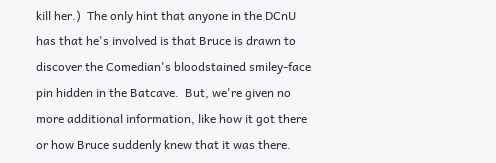kill her.)  The only hint that anyone in the DCnU has that he's involved is that Bruce is drawn to discover the Comedian's bloodstained smiley-face pin hidden in the Batcave.  But, we're given no more additional information, like how it got there or how Bruce suddenly knew that it was there.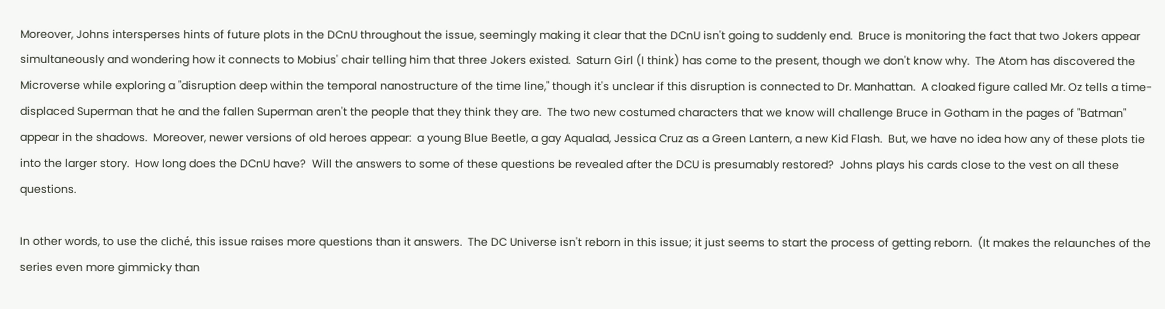Moreover, Johns intersperses hints of future plots in the DCnU throughout the issue, seemingly making it clear that the DCnU isn't going to suddenly end.  Bruce is monitoring the fact that two Jokers appear simultaneously and wondering how it connects to Mobius' chair telling him that three Jokers existed.  Saturn Girl (I think) has come to the present, though we don't know why.  The Atom has discovered the Microverse while exploring a "disruption deep within the temporal nanostructure of the time line," though it's unclear if this disruption is connected to Dr. Manhattan.  A cloaked figure called Mr. Oz tells a time-displaced Superman that he and the fallen Superman aren't the people that they think they are.  The two new costumed characters that we know will challenge Bruce in Gotham in the pages of "Batman" appear in the shadows.  Moreover, newer versions of old heroes appear:  a young Blue Beetle, a gay Aqualad, Jessica Cruz as a Green Lantern, a new Kid Flash.  But, we have no idea how any of these plots tie into the larger story.  How long does the DCnU have?  Will the answers to some of these questions be revealed after the DCU is presumably restored?  Johns plays his cards close to the vest on all these questions.

In other words, to use the cliché, this issue raises more questions than it answers.  The DC Universe isn't reborn in this issue; it just seems to start the process of getting reborn.  (It makes the relaunches of the series even more gimmicky than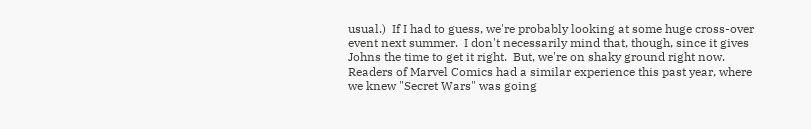usual.)  If I had to guess, we're probably looking at some huge cross-over event next summer.  I don't necessarily mind that, though, since it gives Johns the time to get it right.  But, we're on shaky ground right now.  Readers of Marvel Comics had a similar experience this past year, where we knew "Secret Wars" was going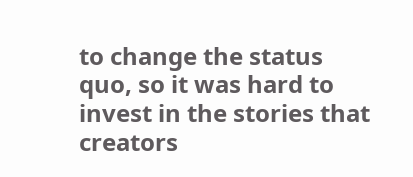to change the status quo, so it was hard to invest in the stories that creators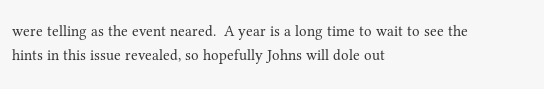were telling as the event neared.  A year is a long time to wait to see the hints in this issue revealed, so hopefully Johns will dole out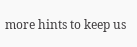more hints to keep us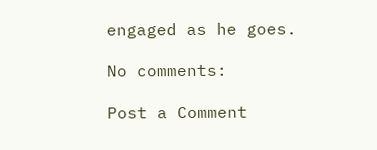engaged as he goes.

No comments:

Post a Comment